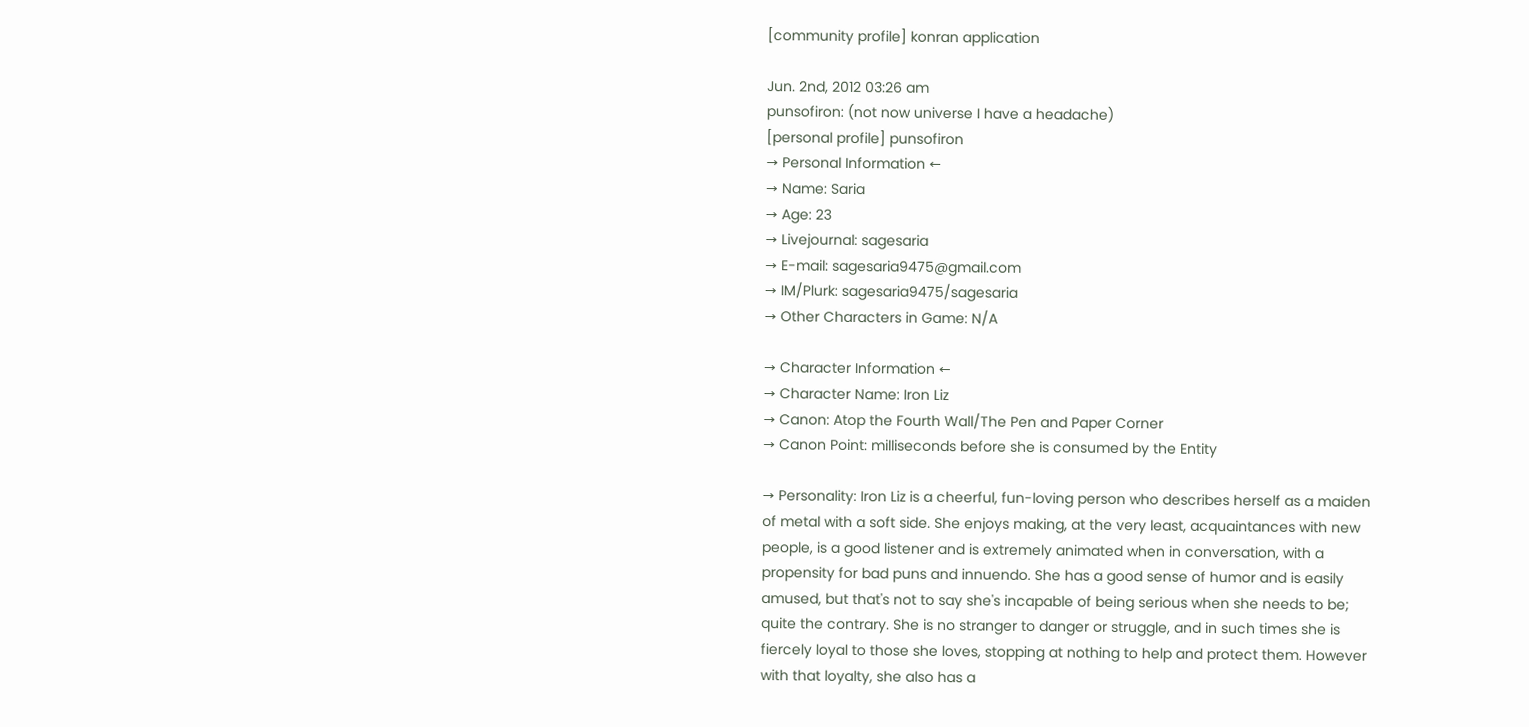[community profile] konran application

Jun. 2nd, 2012 03:26 am
punsofiron: (not now universe I have a headache)
[personal profile] punsofiron
→ Personal Information ←
→ Name: Saria
→ Age: 23
→ Livejournal: sagesaria
→ E-mail: sagesaria9475@gmail.com
→ IM/Plurk: sagesaria9475/sagesaria
→ Other Characters in Game: N/A

→ Character Information ←
→ Character Name: Iron Liz
→ Canon: Atop the Fourth Wall/The Pen and Paper Corner
→ Canon Point: milliseconds before she is consumed by the Entity

→ Personality: Iron Liz is a cheerful, fun-loving person who describes herself as a maiden of metal with a soft side. She enjoys making, at the very least, acquaintances with new people, is a good listener and is extremely animated when in conversation, with a propensity for bad puns and innuendo. She has a good sense of humor and is easily amused, but that's not to say she's incapable of being serious when she needs to be; quite the contrary. She is no stranger to danger or struggle, and in such times she is fiercely loyal to those she loves, stopping at nothing to help and protect them. However with that loyalty, she also has a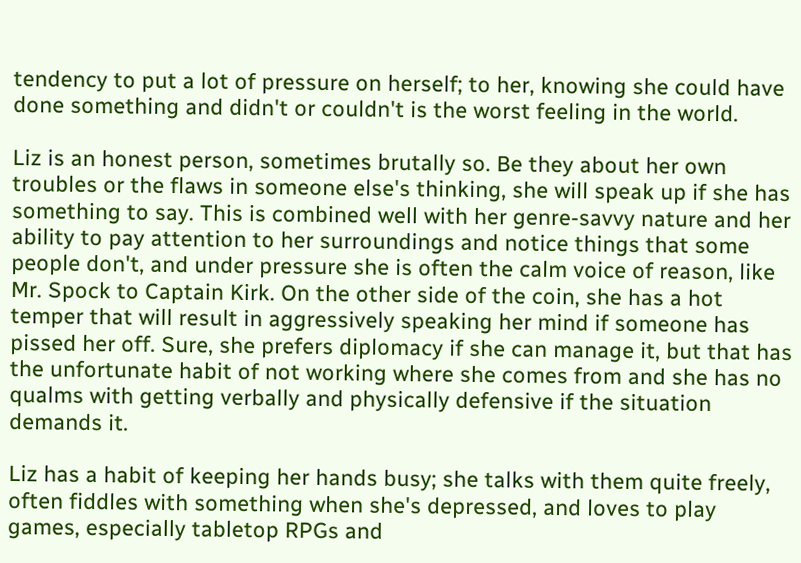tendency to put a lot of pressure on herself; to her, knowing she could have done something and didn't or couldn't is the worst feeling in the world.

Liz is an honest person, sometimes brutally so. Be they about her own troubles or the flaws in someone else's thinking, she will speak up if she has something to say. This is combined well with her genre-savvy nature and her ability to pay attention to her surroundings and notice things that some people don't, and under pressure she is often the calm voice of reason, like Mr. Spock to Captain Kirk. On the other side of the coin, she has a hot temper that will result in aggressively speaking her mind if someone has pissed her off. Sure, she prefers diplomacy if she can manage it, but that has the unfortunate habit of not working where she comes from and she has no qualms with getting verbally and physically defensive if the situation demands it.

Liz has a habit of keeping her hands busy; she talks with them quite freely, often fiddles with something when she's depressed, and loves to play games, especially tabletop RPGs and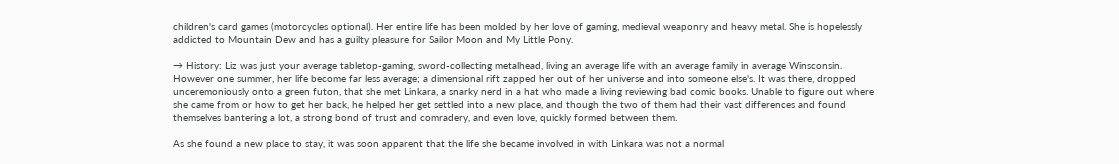children's card games (motorcycles optional). Her entire life has been molded by her love of gaming, medieval weaponry and heavy metal. She is hopelessly addicted to Mountain Dew and has a guilty pleasure for Sailor Moon and My Little Pony.

→ History: Liz was just your average tabletop-gaming, sword-collecting metalhead, living an average life with an average family in average Winsconsin. However one summer, her life become far less average; a dimensional rift zapped her out of her universe and into someone else's. It was there, dropped unceremoniously onto a green futon, that she met Linkara, a snarky nerd in a hat who made a living reviewing bad comic books. Unable to figure out where she came from or how to get her back, he helped her get settled into a new place, and though the two of them had their vast differences and found themselves bantering a lot, a strong bond of trust and comradery, and even love, quickly formed between them.

As she found a new place to stay, it was soon apparent that the life she became involved in with Linkara was not a normal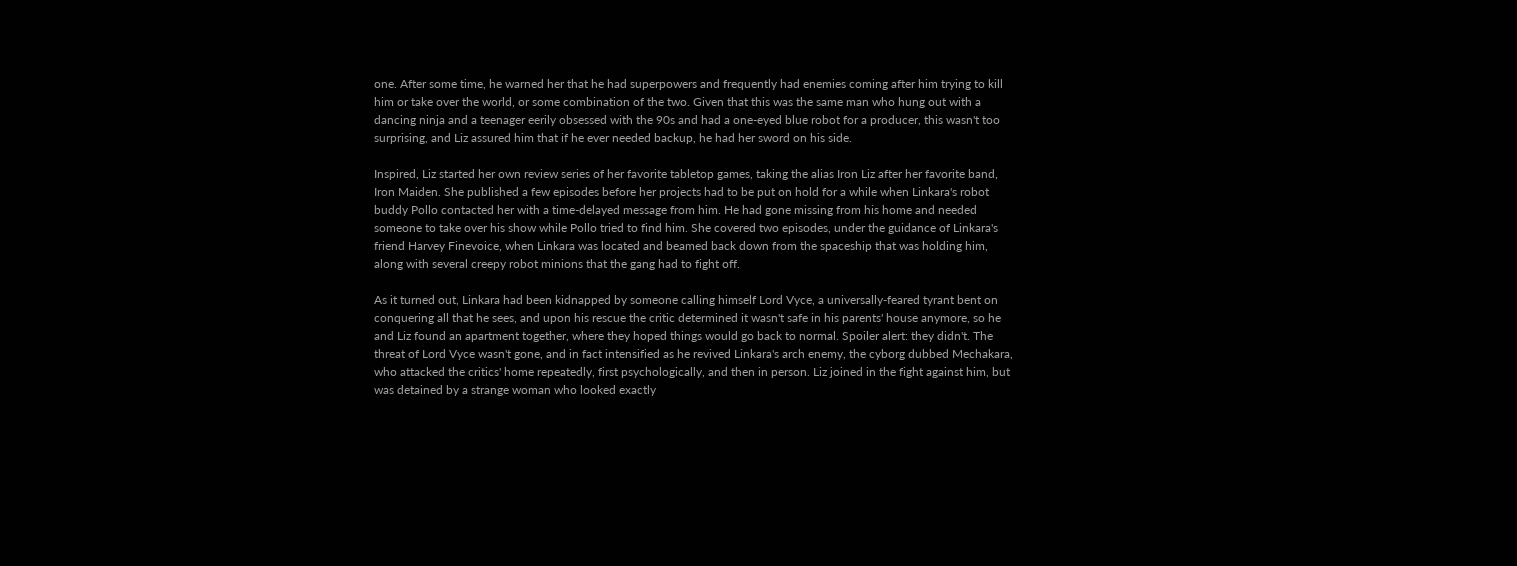one. After some time, he warned her that he had superpowers and frequently had enemies coming after him trying to kill him or take over the world, or some combination of the two. Given that this was the same man who hung out with a dancing ninja and a teenager eerily obsessed with the 90s and had a one-eyed blue robot for a producer, this wasn't too surprising, and Liz assured him that if he ever needed backup, he had her sword on his side.

Inspired, Liz started her own review series of her favorite tabletop games, taking the alias Iron Liz after her favorite band, Iron Maiden. She published a few episodes before her projects had to be put on hold for a while when Linkara's robot buddy Pollo contacted her with a time-delayed message from him. He had gone missing from his home and needed someone to take over his show while Pollo tried to find him. She covered two episodes, under the guidance of Linkara's friend Harvey Finevoice, when Linkara was located and beamed back down from the spaceship that was holding him, along with several creepy robot minions that the gang had to fight off.

As it turned out, Linkara had been kidnapped by someone calling himself Lord Vyce, a universally-feared tyrant bent on conquering all that he sees, and upon his rescue the critic determined it wasn't safe in his parents' house anymore, so he and Liz found an apartment together, where they hoped things would go back to normal. Spoiler alert: they didn't. The threat of Lord Vyce wasn't gone, and in fact intensified as he revived Linkara's arch enemy, the cyborg dubbed Mechakara, who attacked the critics' home repeatedly, first psychologically, and then in person. Liz joined in the fight against him, but was detained by a strange woman who looked exactly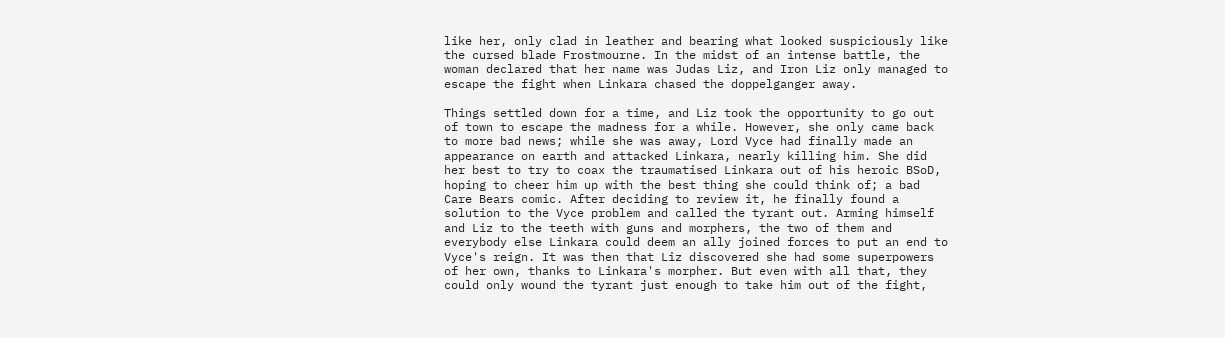like her, only clad in leather and bearing what looked suspiciously like the cursed blade Frostmourne. In the midst of an intense battle, the woman declared that her name was Judas Liz, and Iron Liz only managed to escape the fight when Linkara chased the doppelganger away.

Things settled down for a time, and Liz took the opportunity to go out of town to escape the madness for a while. However, she only came back to more bad news; while she was away, Lord Vyce had finally made an appearance on earth and attacked Linkara, nearly killing him. She did her best to try to coax the traumatised Linkara out of his heroic BSoD, hoping to cheer him up with the best thing she could think of; a bad Care Bears comic. After deciding to review it, he finally found a solution to the Vyce problem and called the tyrant out. Arming himself and Liz to the teeth with guns and morphers, the two of them and everybody else Linkara could deem an ally joined forces to put an end to Vyce's reign. It was then that Liz discovered she had some superpowers of her own, thanks to Linkara's morpher. But even with all that, they could only wound the tyrant just enough to take him out of the fight,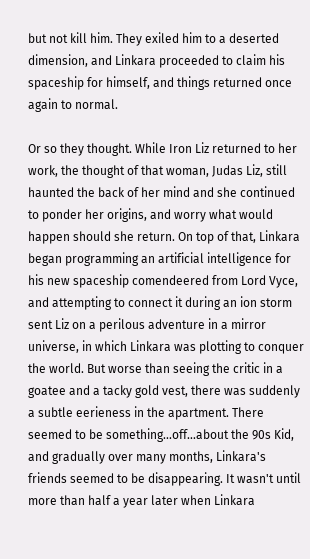but not kill him. They exiled him to a deserted dimension, and Linkara proceeded to claim his spaceship for himself, and things returned once again to normal.

Or so they thought. While Iron Liz returned to her work, the thought of that woman, Judas Liz, still haunted the back of her mind and she continued to ponder her origins, and worry what would happen should she return. On top of that, Linkara began programming an artificial intelligence for his new spaceship comendeered from Lord Vyce, and attempting to connect it during an ion storm sent Liz on a perilous adventure in a mirror universe, in which Linkara was plotting to conquer the world. But worse than seeing the critic in a goatee and a tacky gold vest, there was suddenly a subtle eerieness in the apartment. There seemed to be something...off...about the 90s Kid, and gradually over many months, Linkara's friends seemed to be disappearing. It wasn't until more than half a year later when Linkara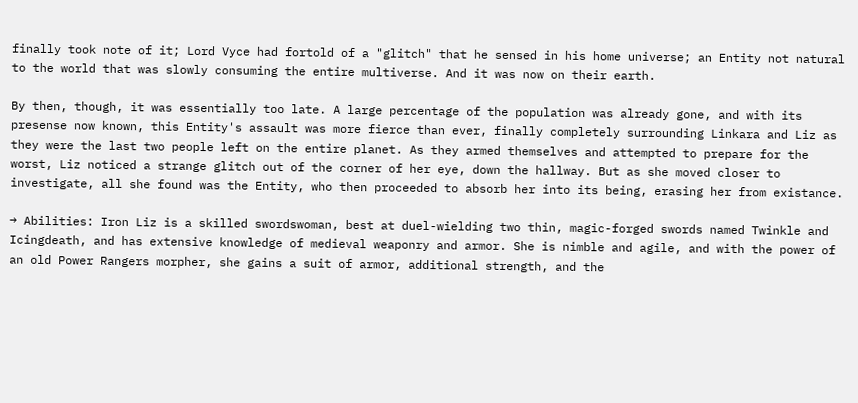finally took note of it; Lord Vyce had fortold of a "glitch" that he sensed in his home universe; an Entity not natural to the world that was slowly consuming the entire multiverse. And it was now on their earth.

By then, though, it was essentially too late. A large percentage of the population was already gone, and with its presense now known, this Entity's assault was more fierce than ever, finally completely surrounding Linkara and Liz as they were the last two people left on the entire planet. As they armed themselves and attempted to prepare for the worst, Liz noticed a strange glitch out of the corner of her eye, down the hallway. But as she moved closer to investigate, all she found was the Entity, who then proceeded to absorb her into its being, erasing her from existance.

→ Abilities: Iron Liz is a skilled swordswoman, best at duel-wielding two thin, magic-forged swords named Twinkle and Icingdeath, and has extensive knowledge of medieval weaponry and armor. She is nimble and agile, and with the power of an old Power Rangers morpher, she gains a suit of armor, additional strength, and the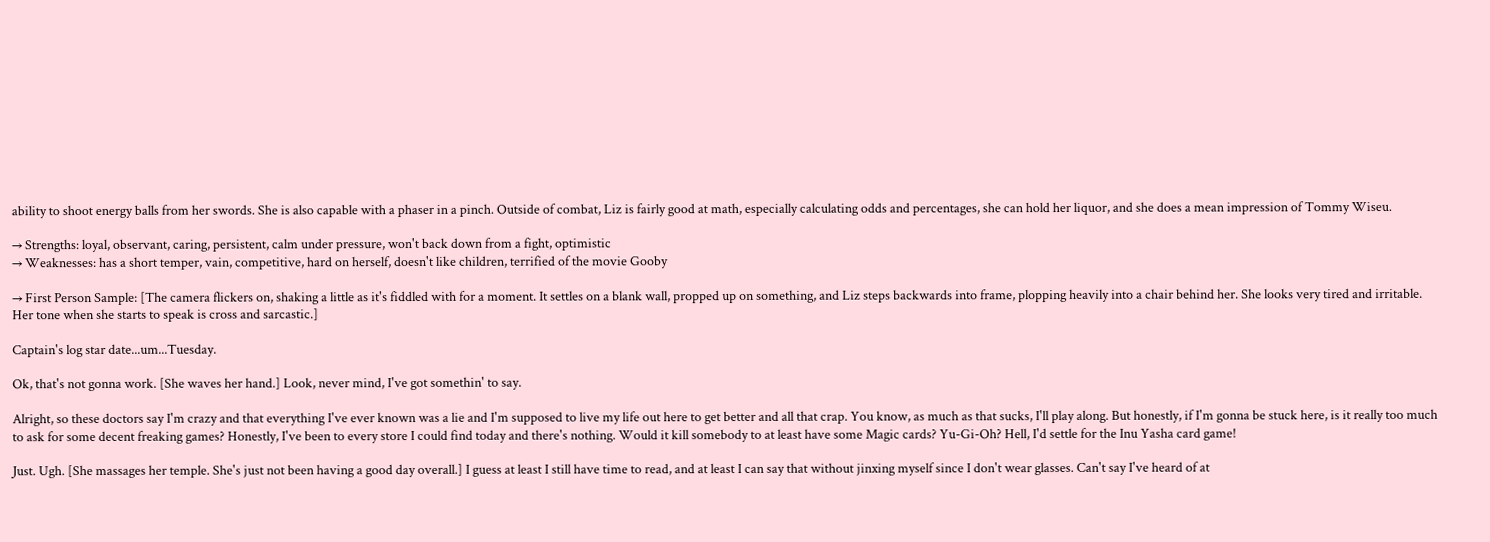ability to shoot energy balls from her swords. She is also capable with a phaser in a pinch. Outside of combat, Liz is fairly good at math, especially calculating odds and percentages, she can hold her liquor, and she does a mean impression of Tommy Wiseu.

→ Strengths: loyal, observant, caring, persistent, calm under pressure, won't back down from a fight, optimistic
→ Weaknesses: has a short temper, vain, competitive, hard on herself, doesn't like children, terrified of the movie Gooby

→ First Person Sample: [The camera flickers on, shaking a little as it's fiddled with for a moment. It settles on a blank wall, propped up on something, and Liz steps backwards into frame, plopping heavily into a chair behind her. She looks very tired and irritable. Her tone when she starts to speak is cross and sarcastic.]

Captain's log star date...um...Tuesday.

Ok, that's not gonna work. [She waves her hand.] Look, never mind, I've got somethin' to say.

Alright, so these doctors say I'm crazy and that everything I've ever known was a lie and I'm supposed to live my life out here to get better and all that crap. You know, as much as that sucks, I'll play along. But honestly, if I'm gonna be stuck here, is it really too much to ask for some decent freaking games? Honestly, I've been to every store I could find today and there's nothing. Would it kill somebody to at least have some Magic cards? Yu-Gi-Oh? Hell, I'd settle for the Inu Yasha card game!

Just. Ugh. [She massages her temple. She's just not been having a good day overall.] I guess at least I still have time to read, and at least I can say that without jinxing myself since I don't wear glasses. Can't say I've heard of at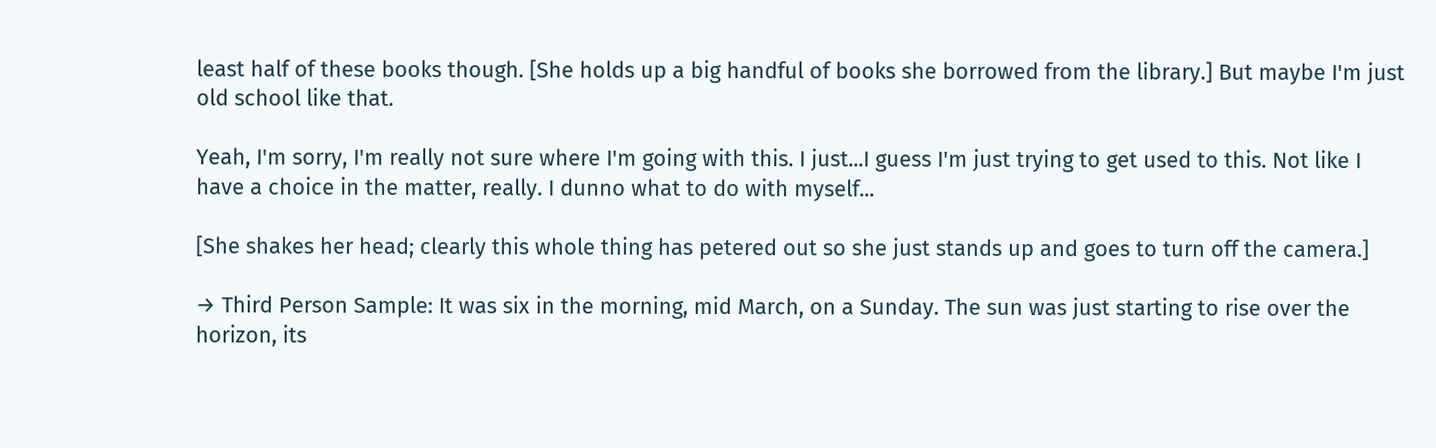least half of these books though. [She holds up a big handful of books she borrowed from the library.] But maybe I'm just old school like that.

Yeah, I'm sorry, I'm really not sure where I'm going with this. I just...I guess I'm just trying to get used to this. Not like I have a choice in the matter, really. I dunno what to do with myself...

[She shakes her head; clearly this whole thing has petered out so she just stands up and goes to turn off the camera.]

→ Third Person Sample: It was six in the morning, mid March, on a Sunday. The sun was just starting to rise over the horizon, its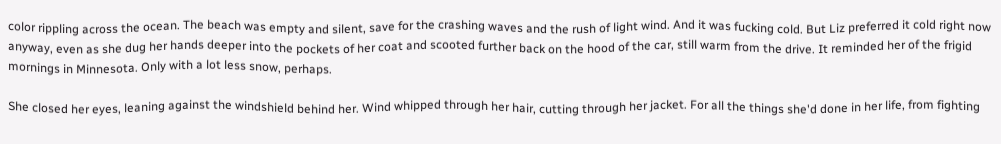color rippling across the ocean. The beach was empty and silent, save for the crashing waves and the rush of light wind. And it was fucking cold. But Liz preferred it cold right now anyway, even as she dug her hands deeper into the pockets of her coat and scooted further back on the hood of the car, still warm from the drive. It reminded her of the frigid mornings in Minnesota. Only with a lot less snow, perhaps.

She closed her eyes, leaning against the windshield behind her. Wind whipped through her hair, cutting through her jacket. For all the things she'd done in her life, from fighting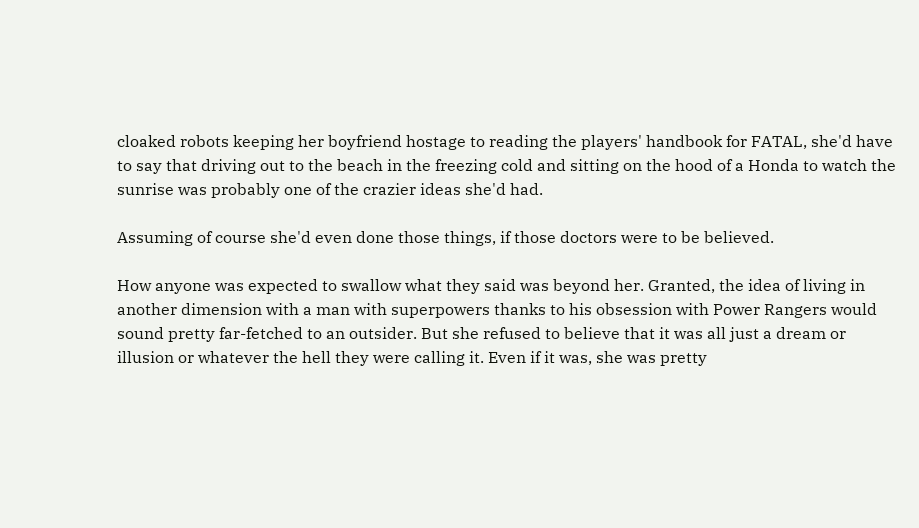cloaked robots keeping her boyfriend hostage to reading the players' handbook for FATAL, she'd have to say that driving out to the beach in the freezing cold and sitting on the hood of a Honda to watch the sunrise was probably one of the crazier ideas she'd had.

Assuming of course she'd even done those things, if those doctors were to be believed.

How anyone was expected to swallow what they said was beyond her. Granted, the idea of living in another dimension with a man with superpowers thanks to his obsession with Power Rangers would sound pretty far-fetched to an outsider. But she refused to believe that it was all just a dream or illusion or whatever the hell they were calling it. Even if it was, she was pretty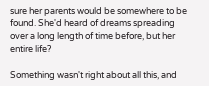sure her parents would be somewhere to be found. She'd heard of dreams spreading over a long length of time before, but her entire life?

Something wasn't right about all this, and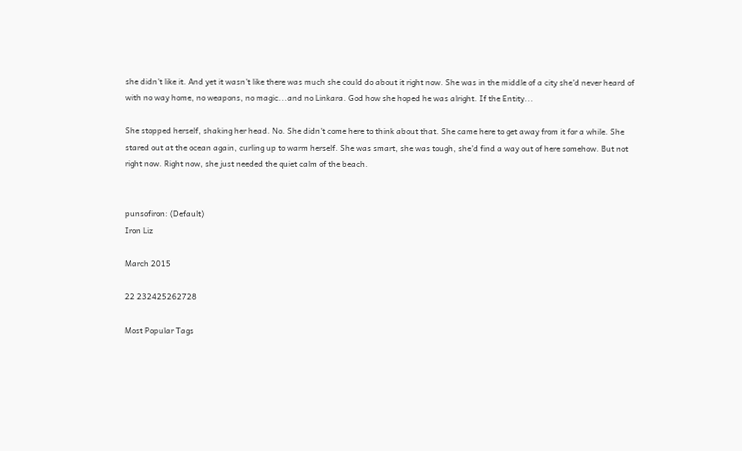she didn't like it. And yet it wasn't like there was much she could do about it right now. She was in the middle of a city she'd never heard of with no way home, no weapons, no magic...and no Linkara. God how she hoped he was alright. If the Entity...

She stopped herself, shaking her head. No. She didn't come here to think about that. She came here to get away from it for a while. She stared out at the ocean again, curling up to warm herself. She was smart, she was tough, she'd find a way out of here somehow. But not right now. Right now, she just needed the quiet calm of the beach.


punsofiron: (Default)
Iron Liz

March 2015

22 232425262728

Most Popular Tags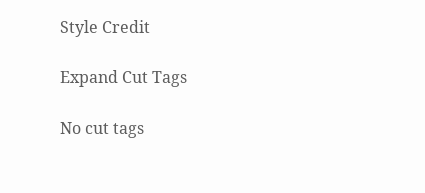Style Credit

Expand Cut Tags

No cut tags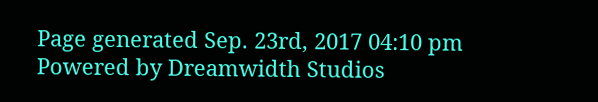Page generated Sep. 23rd, 2017 04:10 pm
Powered by Dreamwidth Studios